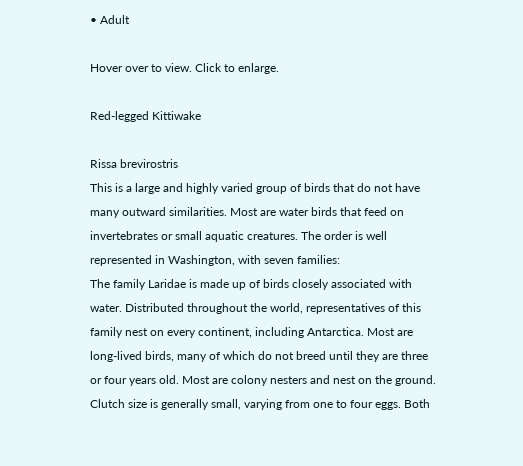• Adult

Hover over to view. Click to enlarge.

Red-legged Kittiwake

Rissa brevirostris
This is a large and highly varied group of birds that do not have many outward similarities. Most are water birds that feed on invertebrates or small aquatic creatures. The order is well represented in Washington, with seven families:
The family Laridae is made up of birds closely associated with water. Distributed throughout the world, representatives of this family nest on every continent, including Antarctica. Most are long-lived birds, many of which do not breed until they are three or four years old. Most are colony nesters and nest on the ground. Clutch size is generally small, varying from one to four eggs. Both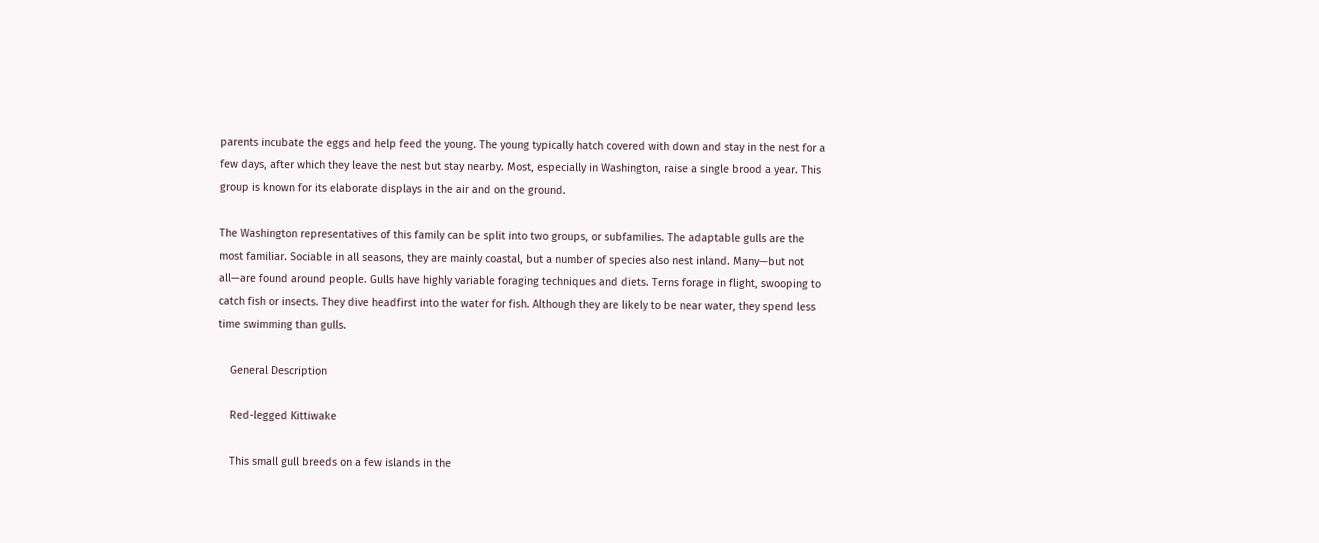parents incubate the eggs and help feed the young. The young typically hatch covered with down and stay in the nest for a few days, after which they leave the nest but stay nearby. Most, especially in Washington, raise a single brood a year. This group is known for its elaborate displays in the air and on the ground.

The Washington representatives of this family can be split into two groups, or subfamilies. The adaptable gulls are the most familiar. Sociable in all seasons, they are mainly coastal, but a number of species also nest inland. Many—but not all—are found around people. Gulls have highly variable foraging techniques and diets. Terns forage in flight, swooping to catch fish or insects. They dive headfirst into the water for fish. Although they are likely to be near water, they spend less time swimming than gulls.

    General Description

    Red-legged Kittiwake

    This small gull breeds on a few islands in the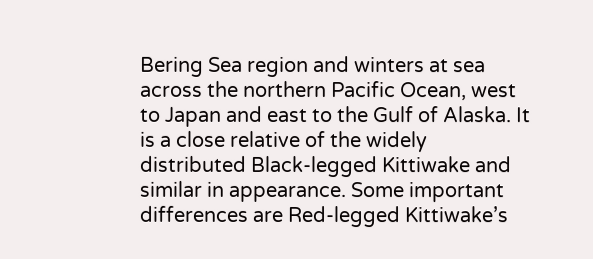Bering Sea region and winters at sea across the northern Pacific Ocean, west to Japan and east to the Gulf of Alaska. It is a close relative of the widely distributed Black-legged Kittiwake and similar in appearance. Some important differences are Red-legged Kittiwake’s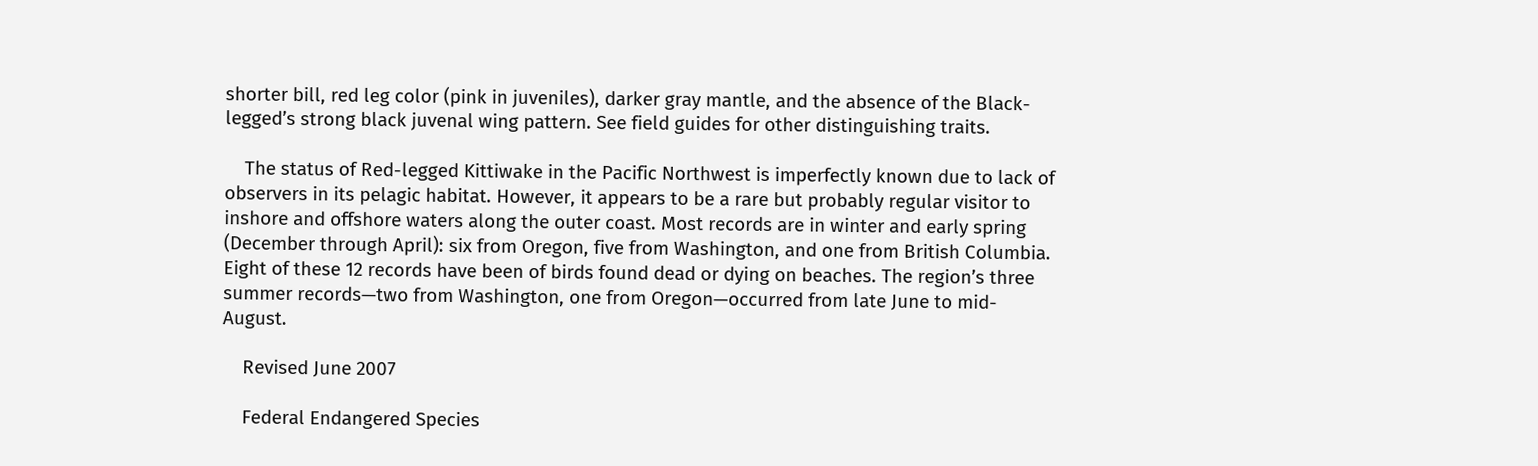shorter bill, red leg color (pink in juveniles), darker gray mantle, and the absence of the Black-legged’s strong black juvenal wing pattern. See field guides for other distinguishing traits.

    The status of Red-legged Kittiwake in the Pacific Northwest is imperfectly known due to lack of observers in its pelagic habitat. However, it appears to be a rare but probably regular visitor to inshore and offshore waters along the outer coast. Most records are in winter and early spring (December through April): six from Oregon, five from Washington, and one from British Columbia. Eight of these 12 records have been of birds found dead or dying on beaches. The region’s three summer records—two from Washington, one from Oregon—occurred from late June to mid-August.

    Revised June 2007

    Federal Endangered Species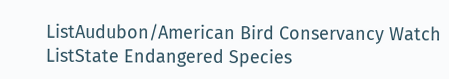ListAudubon/American Bird Conservancy Watch ListState Endangered Species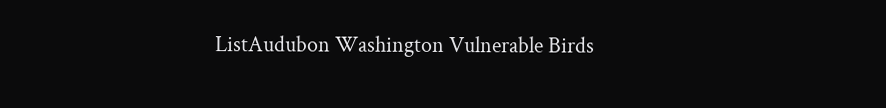ListAudubon Washington Vulnerable Birds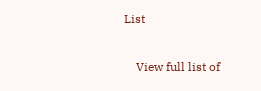List

    View full list of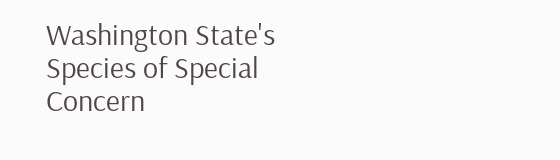Washington State's Species of Special Concern